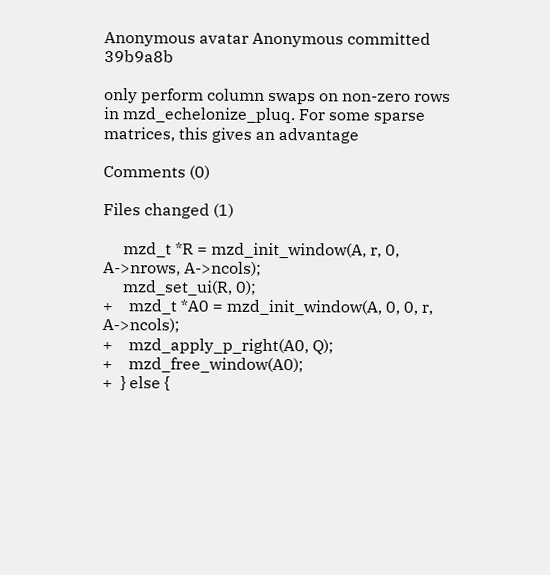Anonymous avatar Anonymous committed 39b9a8b

only perform column swaps on non-zero rows in mzd_echelonize_pluq. For some sparse matrices, this gives an advantage

Comments (0)

Files changed (1)

     mzd_t *R = mzd_init_window(A, r, 0, A->nrows, A->ncols);
     mzd_set_ui(R, 0);
+    mzd_t *A0 = mzd_init_window(A, 0, 0, r, A->ncols);
+    mzd_apply_p_right(A0, Q);
+    mzd_free_window(A0);
+  } else {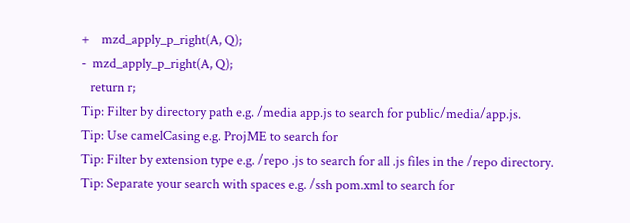+    mzd_apply_p_right(A, Q);
-  mzd_apply_p_right(A, Q);
   return r;
Tip: Filter by directory path e.g. /media app.js to search for public/media/app.js.
Tip: Use camelCasing e.g. ProjME to search for
Tip: Filter by extension type e.g. /repo .js to search for all .js files in the /repo directory.
Tip: Separate your search with spaces e.g. /ssh pom.xml to search for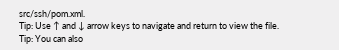src/ssh/pom.xml.
Tip: Use ↑ and ↓ arrow keys to navigate and return to view the file.
Tip: You can also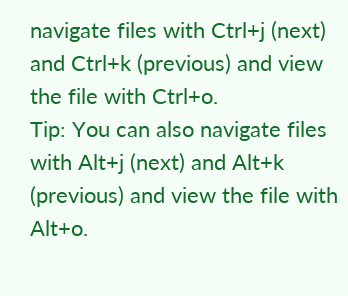navigate files with Ctrl+j (next) and Ctrl+k (previous) and view the file with Ctrl+o.
Tip: You can also navigate files with Alt+j (next) and Alt+k (previous) and view the file with Alt+o.